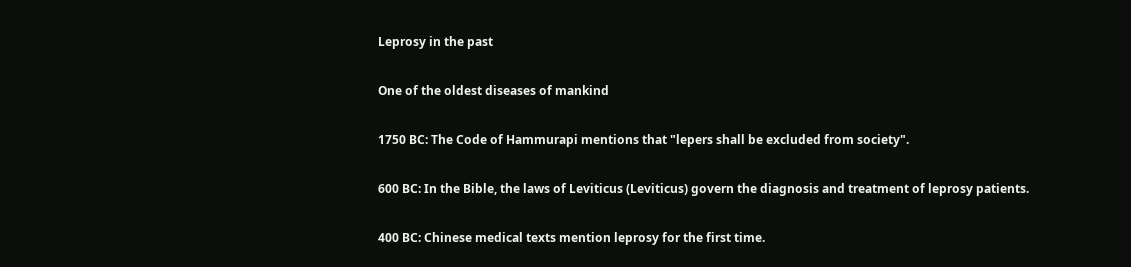Leprosy in the past

One of the oldest diseases of mankind

1750 BC: The Code of Hammurapi mentions that "lepers shall be excluded from society".

600 BC: In the Bible, the laws of Leviticus (Leviticus) govern the diagnosis and treatment of leprosy patients.

400 BC: Chinese medical texts mention leprosy for the first time.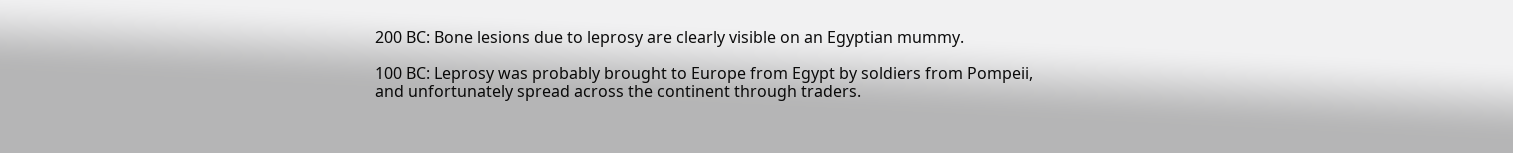200 BC: Bone lesions due to leprosy are clearly visible on an Egyptian mummy.

100 BC: Leprosy was probably brought to Europe from Egypt by soldiers from Pompeii, and unfortunately spread across the continent through traders.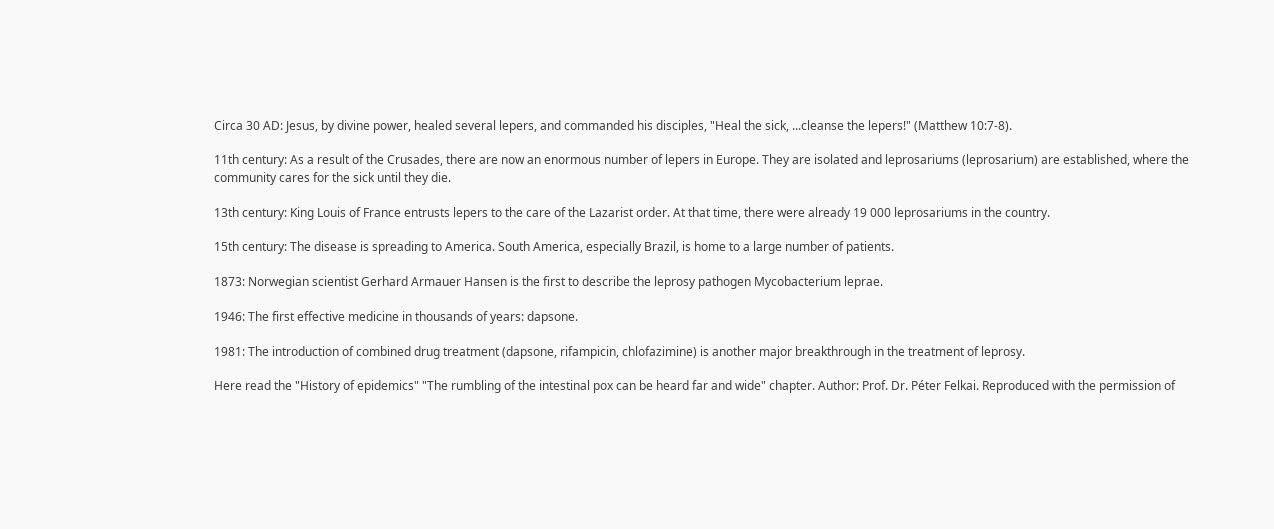Circa 30 AD: Jesus, by divine power, healed several lepers, and commanded his disciples, "Heal the sick, ...cleanse the lepers!" (Matthew 10:7-8).

11th century: As a result of the Crusades, there are now an enormous number of lepers in Europe. They are isolated and leprosariums (leprosarium) are established, where the community cares for the sick until they die.

13th century: King Louis of France entrusts lepers to the care of the Lazarist order. At that time, there were already 19 000 leprosariums in the country.

15th century: The disease is spreading to America. South America, especially Brazil, is home to a large number of patients.

1873: Norwegian scientist Gerhard Armauer Hansen is the first to describe the leprosy pathogen Mycobacterium leprae.

1946: The first effective medicine in thousands of years: dapsone.

1981: The introduction of combined drug treatment (dapsone, rifampicin, chlofazimine) is another major breakthrough in the treatment of leprosy.

Here read the "History of epidemics" "The rumbling of the intestinal pox can be heard far and wide" chapter. Author: Prof. Dr. Péter Felkai. Reproduced with the permission of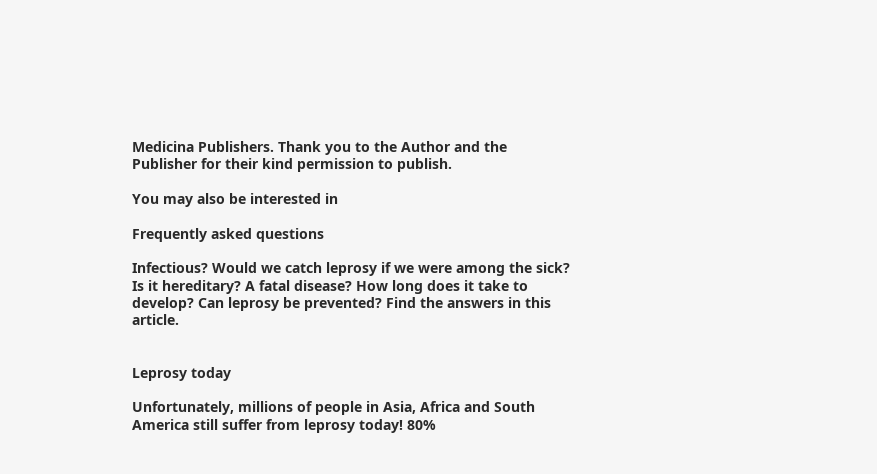Medicina Publishers. Thank you to the Author and the Publisher for their kind permission to publish.

You may also be interested in

Frequently asked questions

Infectious? Would we catch leprosy if we were among the sick? Is it hereditary? A fatal disease? How long does it take to develop? Can leprosy be prevented? Find the answers in this article.


Leprosy today

Unfortunately, millions of people in Asia, Africa and South America still suffer from leprosy today! 80%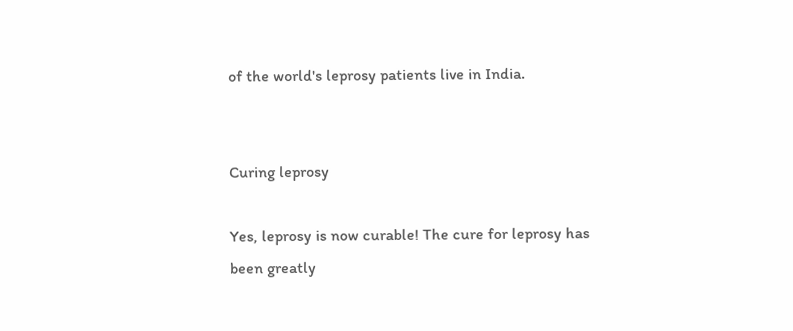of the world's leprosy patients live in India.


Curing leprosy

Yes, leprosy is now curable! The cure for leprosy has been greatly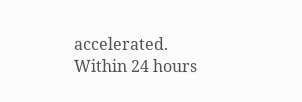accelerated. Within 24 hours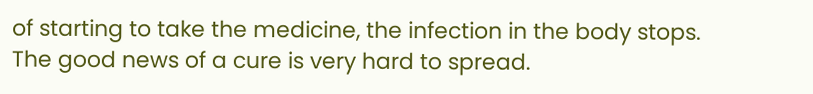of starting to take the medicine, the infection in the body stops. The good news of a cure is very hard to spread.